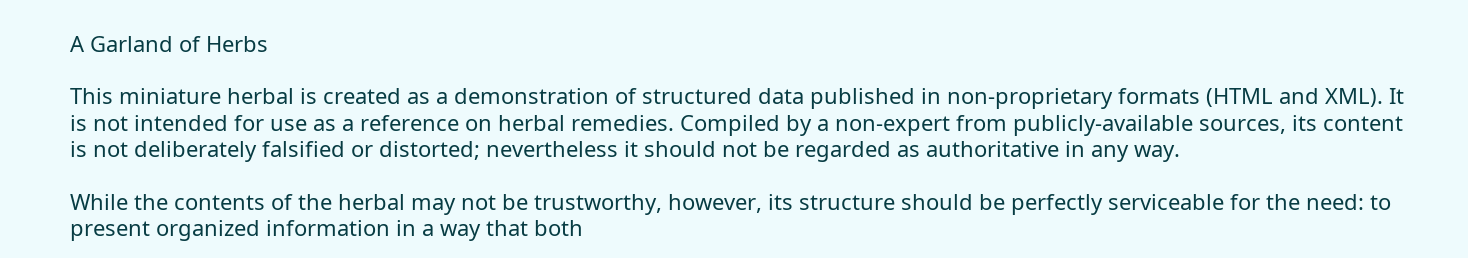A Garland of Herbs

This miniature herbal is created as a demonstration of structured data published in non-proprietary formats (HTML and XML). It is not intended for use as a reference on herbal remedies. Compiled by a non-expert from publicly-available sources, its content is not deliberately falsified or distorted; nevertheless it should not be regarded as authoritative in any way.

While the contents of the herbal may not be trustworthy, however, its structure should be perfectly serviceable for the need: to present organized information in a way that both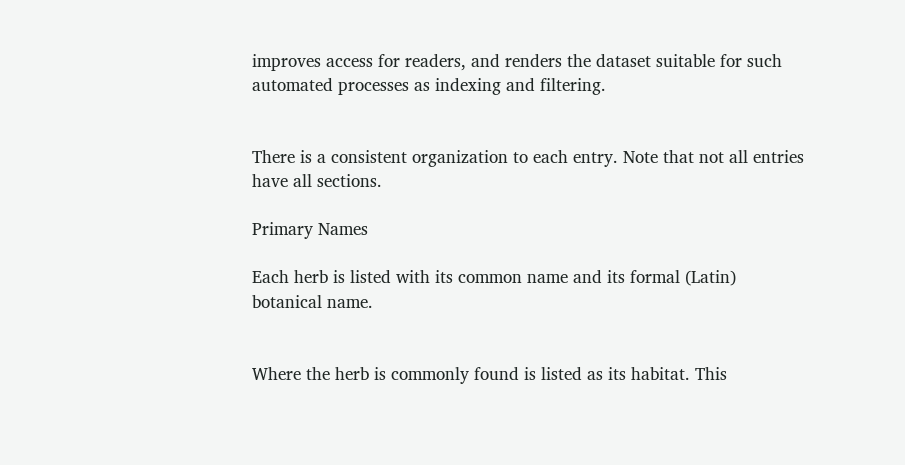improves access for readers, and renders the dataset suitable for such automated processes as indexing and filtering.


There is a consistent organization to each entry. Note that not all entries have all sections.

Primary Names

Each herb is listed with its common name and its formal (Latin) botanical name.


Where the herb is commonly found is listed as its habitat. This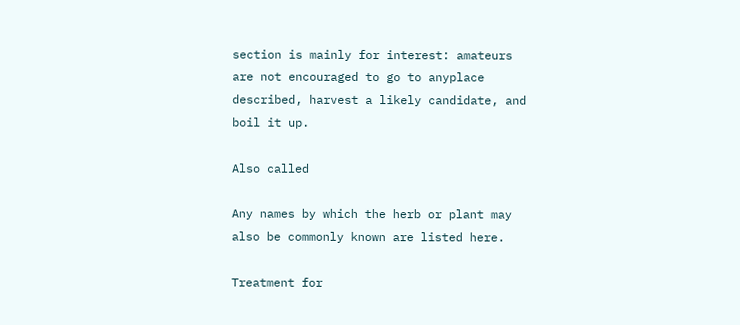section is mainly for interest: amateurs are not encouraged to go to anyplace described, harvest a likely candidate, and boil it up.

Also called

Any names by which the herb or plant may also be commonly known are listed here.

Treatment for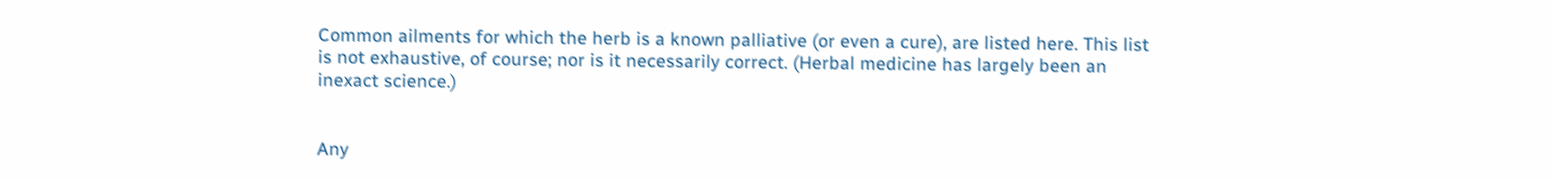Common ailments for which the herb is a known palliative (or even a cure), are listed here. This list is not exhaustive, of course; nor is it necessarily correct. (Herbal medicine has largely been an inexact science.)


Any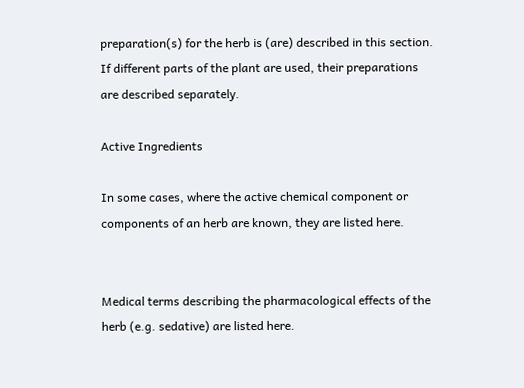preparation(s) for the herb is (are) described in this section. If different parts of the plant are used, their preparations are described separately.

Active Ingredients

In some cases, where the active chemical component or components of an herb are known, they are listed here.


Medical terms describing the pharmacological effects of the herb (e.g. sedative) are listed here.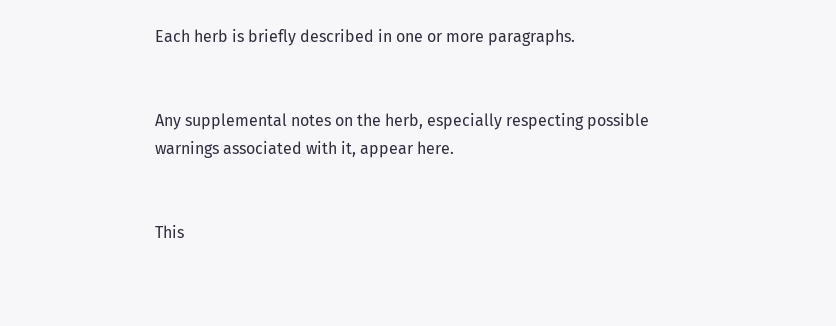Each herb is briefly described in one or more paragraphs.


Any supplemental notes on the herb, especially respecting possible warnings associated with it, appear here.


This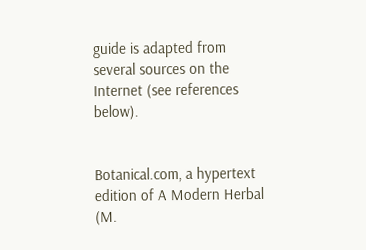guide is adapted from several sources on the Internet (see references below).


Botanical.com, a hypertext edition of A Modern Herbal (M.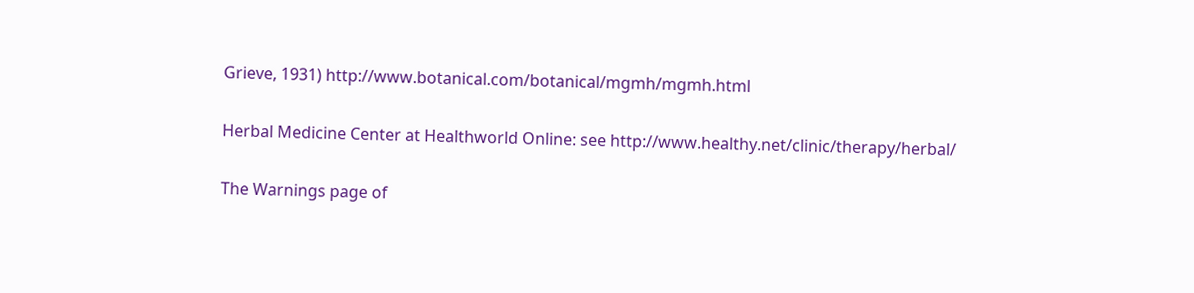Grieve, 1931) http://www.botanical.com/botanical/mgmh/mgmh.html

Herbal Medicine Center at Healthworld Online: see http://www.healthy.net/clinic/therapy/herbal/

The Warnings page of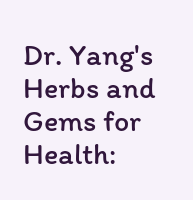Dr. Yang's Herbs and Gems for Health: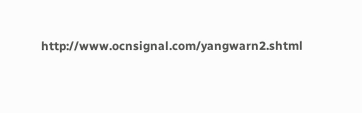http://www.ocnsignal.com/yangwarn2.shtml